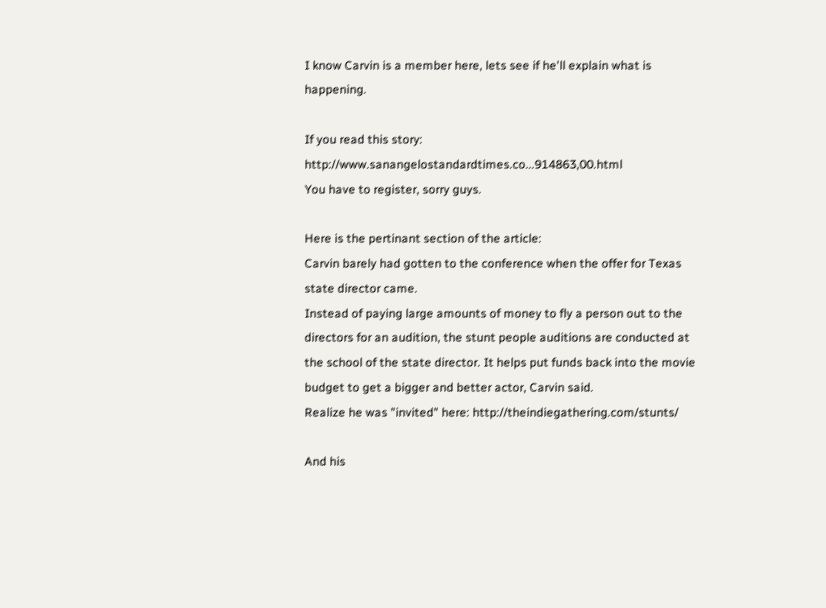I know Carvin is a member here, lets see if he'll explain what is happening.

If you read this story: http://www.sanangelostandardtimes.co...914863,00.html
You have to register, sorry guys.

Here is the pertinant section of the article:
Carvin barely had gotten to the conference when the offer for Texas state director came.
Instead of paying large amounts of money to fly a person out to the directors for an audition, the stunt people auditions are conducted at the school of the state director. It helps put funds back into the movie budget to get a bigger and better actor, Carvin said.
Realize he was "invited" here: http://theindiegathering.com/stunts/

And his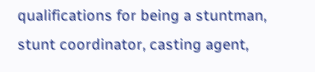qualifications for being a stuntman, stunt coordinator, casting agent,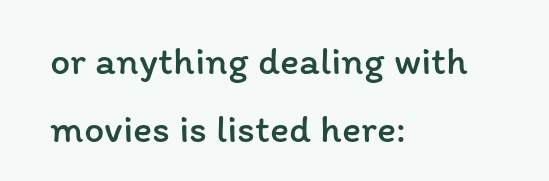or anything dealing with movies is listed here: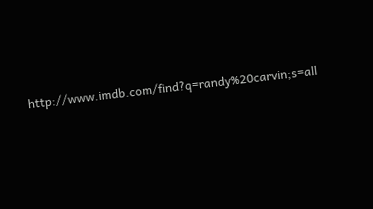http://www.imdb.com/find?q=randy%20carvin;s=all